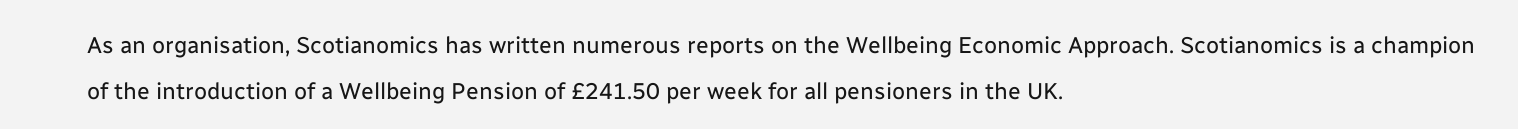As an organisation, Scotianomics has written numerous reports on the Wellbeing Economic Approach. Scotianomics is a champion of the introduction of a Wellbeing Pension of £241.50 per week for all pensioners in the UK.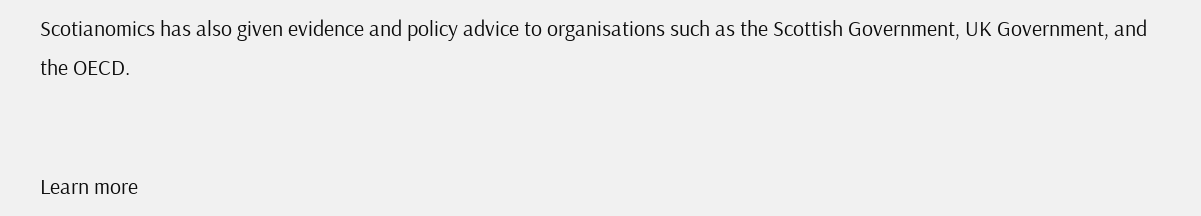Scotianomics has also given evidence and policy advice to organisations such as the Scottish Government, UK Government, and the OECD.


Learn more